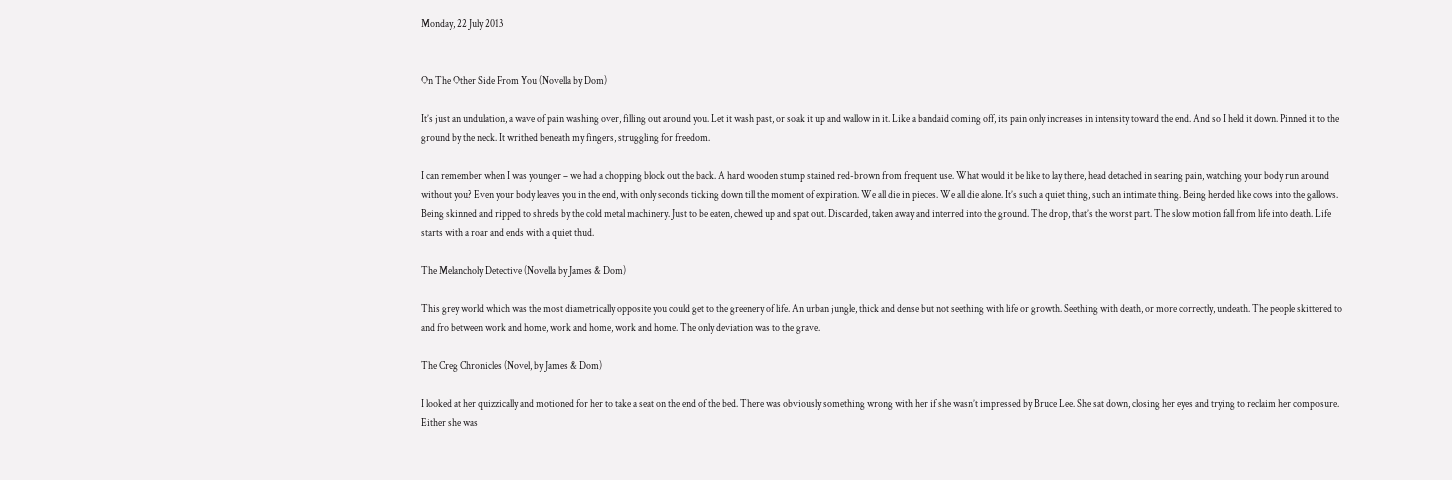Monday, 22 July 2013


On The Other Side From You (Novella by Dom)

It’s just an undulation, a wave of pain washing over, filling out around you. Let it wash past, or soak it up and wallow in it. Like a bandaid coming off, its pain only increases in intensity toward the end. And so I held it down. Pinned it to the ground by the neck. It writhed beneath my fingers, struggling for freedom.

I can remember when I was younger – we had a chopping block out the back. A hard wooden stump stained red-brown from frequent use. What would it be like to lay there, head detached in searing pain, watching your body run around without you? Even your body leaves you in the end, with only seconds ticking down till the moment of expiration. We all die in pieces. We all die alone. It’s such a quiet thing, such an intimate thing. Being herded like cows into the gallows. Being skinned and ripped to shreds by the cold metal machinery. Just to be eaten, chewed up and spat out. Discarded, taken away and interred into the ground. The drop, that’s the worst part. The slow motion fall from life into death. Life starts with a roar and ends with a quiet thud.

The Melancholy Detective (Novella by James & Dom)

This grey world which was the most diametrically opposite you could get to the greenery of life. An urban jungle, thick and dense but not seething with life or growth. Seething with death, or more correctly, undeath. The people skittered to and fro between work and home, work and home, work and home. The only deviation was to the grave.

The Creg Chronicles (Novel, by James & Dom)

I looked at her quizzically and motioned for her to take a seat on the end of the bed. There was obviously something wrong with her if she wasn’t impressed by Bruce Lee. She sat down, closing her eyes and trying to reclaim her composure. Either she was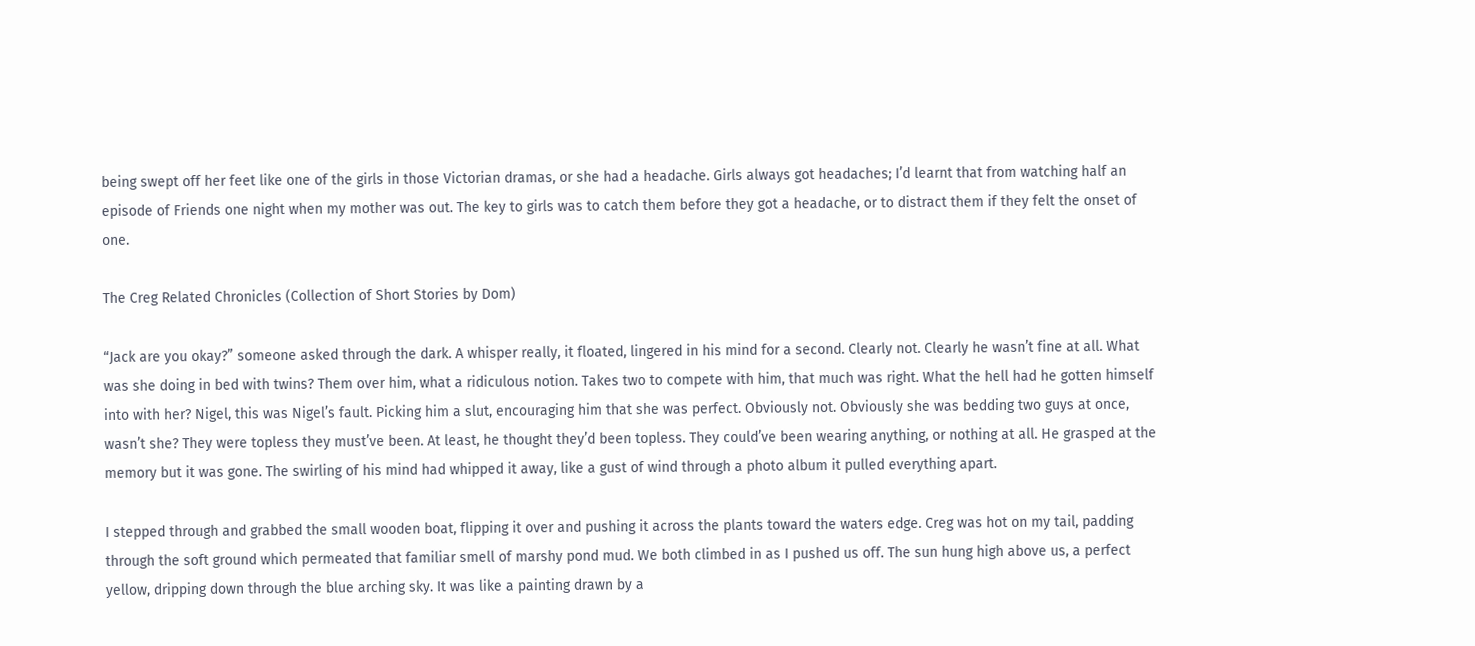being swept off her feet like one of the girls in those Victorian dramas, or she had a headache. Girls always got headaches; I’d learnt that from watching half an episode of Friends one night when my mother was out. The key to girls was to catch them before they got a headache, or to distract them if they felt the onset of one.

The Creg Related Chronicles (Collection of Short Stories by Dom)

“Jack are you okay?” someone asked through the dark. A whisper really, it floated, lingered in his mind for a second. Clearly not. Clearly he wasn’t fine at all. What was she doing in bed with twins? Them over him, what a ridiculous notion. Takes two to compete with him, that much was right. What the hell had he gotten himself into with her? Nigel, this was Nigel’s fault. Picking him a slut, encouraging him that she was perfect. Obviously not. Obviously she was bedding two guys at once, wasn’t she? They were topless they must’ve been. At least, he thought they’d been topless. They could’ve been wearing anything, or nothing at all. He grasped at the memory but it was gone. The swirling of his mind had whipped it away, like a gust of wind through a photo album it pulled everything apart.

I stepped through and grabbed the small wooden boat, flipping it over and pushing it across the plants toward the waters edge. Creg was hot on my tail, padding through the soft ground which permeated that familiar smell of marshy pond mud. We both climbed in as I pushed us off. The sun hung high above us, a perfect yellow, dripping down through the blue arching sky. It was like a painting drawn by a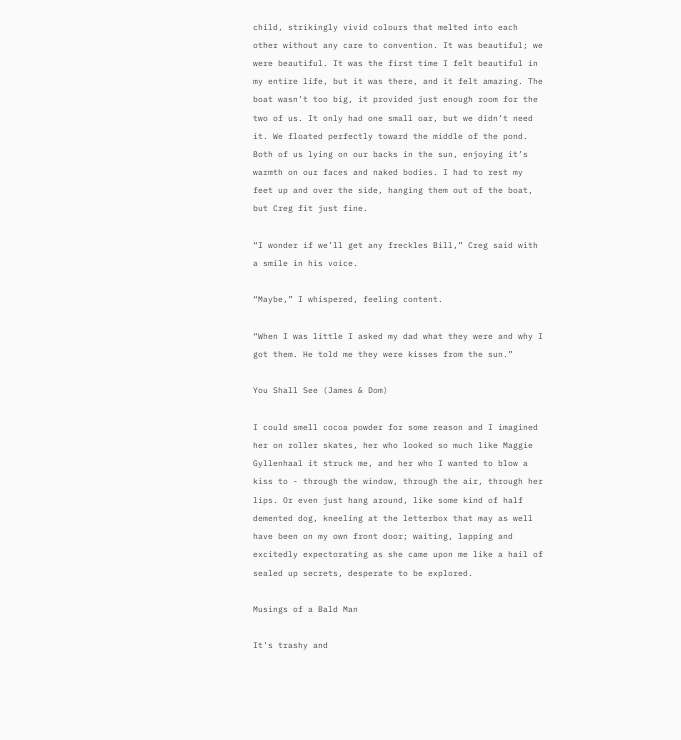child, strikingly vivid colours that melted into each other without any care to convention. It was beautiful; we were beautiful. It was the first time I felt beautiful in my entire life, but it was there, and it felt amazing. The boat wasn’t too big, it provided just enough room for the two of us. It only had one small oar, but we didn’t need it. We floated perfectly toward the middle of the pond. Both of us lying on our backs in the sun, enjoying it’s warmth on our faces and naked bodies. I had to rest my feet up and over the side, hanging them out of the boat, but Creg fit just fine.

“I wonder if we’ll get any freckles Bill,” Creg said with a smile in his voice.

“Maybe,” I whispered, feeling content.

“When I was little I asked my dad what they were and why I got them. He told me they were kisses from the sun.”

You Shall See (James & Dom)

I could smell cocoa powder for some reason and I imagined her on roller skates, her who looked so much like Maggie Gyllenhaal it struck me, and her who I wanted to blow a kiss to - through the window, through the air, through her lips. Or even just hang around, like some kind of half demented dog, kneeling at the letterbox that may as well have been on my own front door; waiting, lapping and excitedly expectorating as she came upon me like a hail of sealed up secrets, desperate to be explored.

Musings of a Bald Man

It’s trashy and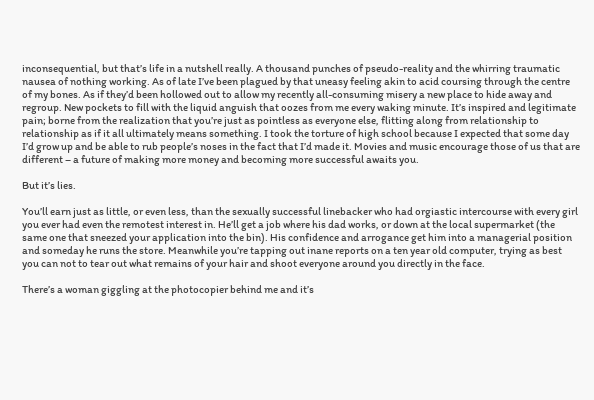inconsequential, but that’s life in a nutshell really. A thousand punches of pseudo-reality and the whirring traumatic nausea of nothing working. As of late I’ve been plagued by that uneasy feeling akin to acid coursing through the centre of my bones. As if they’d been hollowed out to allow my recently all-consuming misery a new place to hide away and regroup. New pockets to fill with the liquid anguish that oozes from me every waking minute. It’s inspired and legitimate pain; borne from the realization that you’re just as pointless as everyone else, flitting along from relationship to relationship as if it all ultimately means something. I took the torture of high school because I expected that some day I’d grow up and be able to rub people’s noses in the fact that I’d made it. Movies and music encourage those of us that are different – a future of making more money and becoming more successful awaits you.

But it’s lies.

You’ll earn just as little, or even less, than the sexually successful linebacker who had orgiastic intercourse with every girl you ever had even the remotest interest in. He’ll get a job where his dad works, or down at the local supermarket (the same one that sneezed your application into the bin). His confidence and arrogance get him into a managerial position and someday he runs the store. Meanwhile you’re tapping out inane reports on a ten year old computer, trying as best you can not to tear out what remains of your hair and shoot everyone around you directly in the face.

There’s a woman giggling at the photocopier behind me and it’s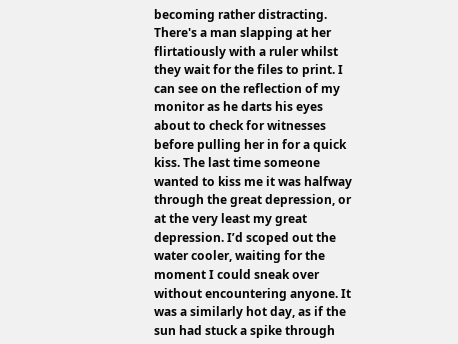becoming rather distracting. There's a man slapping at her flirtatiously with a ruler whilst they wait for the files to print. I can see on the reflection of my monitor as he darts his eyes about to check for witnesses before pulling her in for a quick kiss. The last time someone wanted to kiss me it was halfway through the great depression, or at the very least my great depression. I’d scoped out the water cooler, waiting for the moment I could sneak over without encountering anyone. It was a similarly hot day, as if the sun had stuck a spike through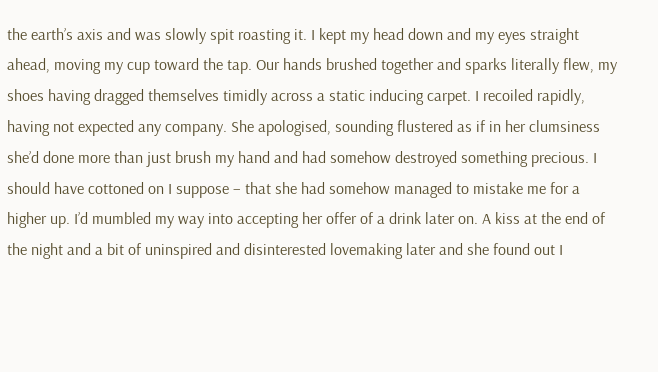the earth’s axis and was slowly spit roasting it. I kept my head down and my eyes straight ahead, moving my cup toward the tap. Our hands brushed together and sparks literally flew, my shoes having dragged themselves timidly across a static inducing carpet. I recoiled rapidly, having not expected any company. She apologised, sounding flustered as if in her clumsiness she’d done more than just brush my hand and had somehow destroyed something precious. I should have cottoned on I suppose – that she had somehow managed to mistake me for a higher up. I’d mumbled my way into accepting her offer of a drink later on. A kiss at the end of the night and a bit of uninspired and disinterested lovemaking later and she found out I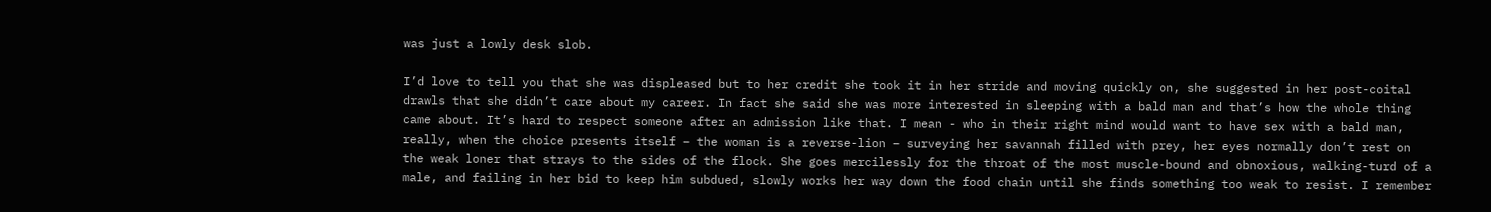was just a lowly desk slob.

I’d love to tell you that she was displeased but to her credit she took it in her stride and moving quickly on, she suggested in her post-coital drawls that she didn’t care about my career. In fact she said she was more interested in sleeping with a bald man and that’s how the whole thing came about. It’s hard to respect someone after an admission like that. I mean - who in their right mind would want to have sex with a bald man, really, when the choice presents itself – the woman is a reverse-lion – surveying her savannah filled with prey, her eyes normally don’t rest on the weak loner that strays to the sides of the flock. She goes mercilessly for the throat of the most muscle-bound and obnoxious, walking-turd of a male, and failing in her bid to keep him subdued, slowly works her way down the food chain until she finds something too weak to resist. I remember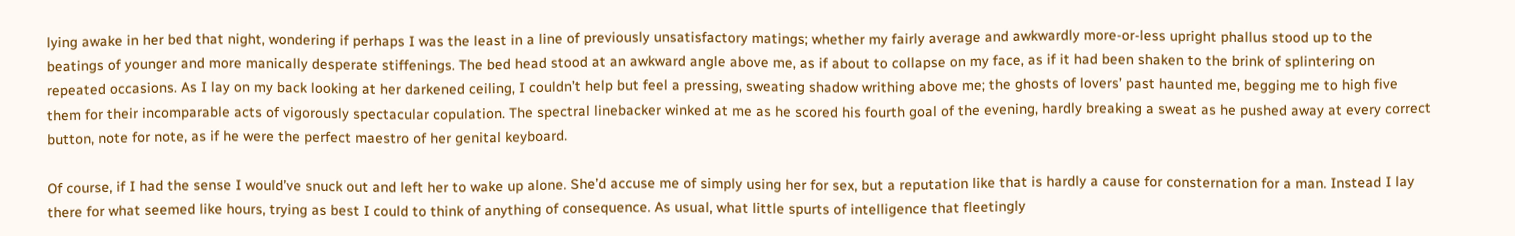lying awake in her bed that night, wondering if perhaps I was the least in a line of previously unsatisfactory matings; whether my fairly average and awkwardly more-or-less upright phallus stood up to the beatings of younger and more manically desperate stiffenings. The bed head stood at an awkward angle above me, as if about to collapse on my face, as if it had been shaken to the brink of splintering on repeated occasions. As I lay on my back looking at her darkened ceiling, I couldn’t help but feel a pressing, sweating shadow writhing above me; the ghosts of lovers’ past haunted me, begging me to high five them for their incomparable acts of vigorously spectacular copulation. The spectral linebacker winked at me as he scored his fourth goal of the evening, hardly breaking a sweat as he pushed away at every correct button, note for note, as if he were the perfect maestro of her genital keyboard.

Of course, if I had the sense I would’ve snuck out and left her to wake up alone. She’d accuse me of simply using her for sex, but a reputation like that is hardly a cause for consternation for a man. Instead I lay there for what seemed like hours, trying as best I could to think of anything of consequence. As usual, what little spurts of intelligence that fleetingly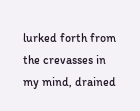lurked forth from the crevasses in my mind, drained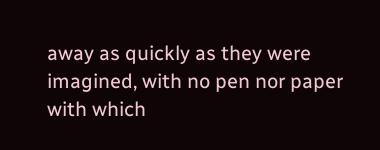away as quickly as they were imagined, with no pen nor paper with which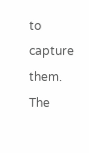to capture them. The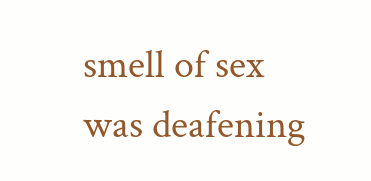smell of sex was deafening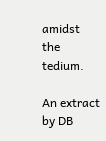amidst the tedium.

An extract by DB